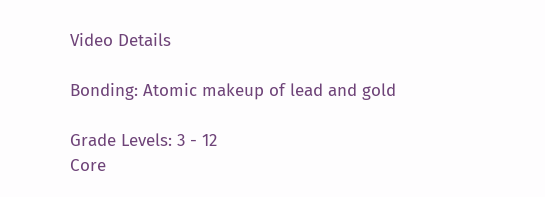Video Details

Bonding: Atomic makeup of lead and gold

Grade Levels: 3 - 12
Core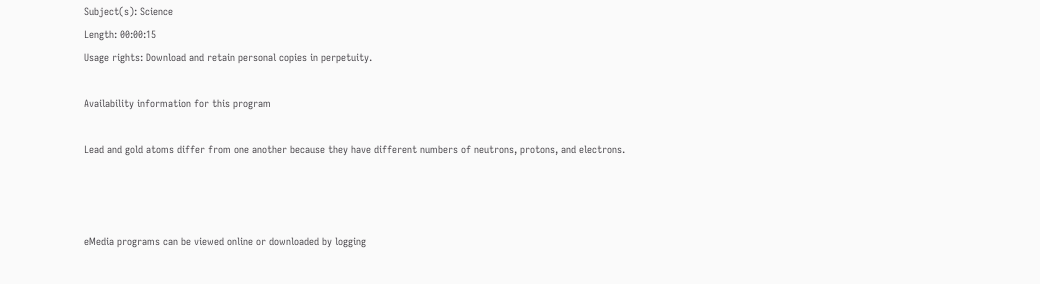Subject(s): Science
Length: 00:00:15
Usage rights: Download and retain personal copies in perpetuity.

Availability information for this program

Lead and gold atoms differ from one another because they have different numbers of neutrons, protons, and electrons.



eMedia programs can be viewed online or downloaded by logging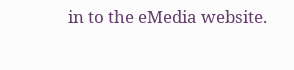in to the eMedia website.